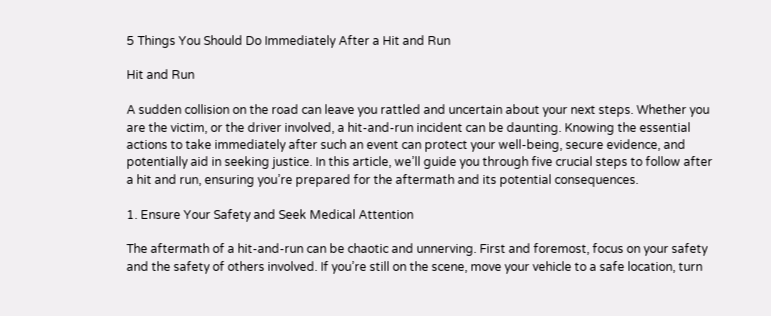5 Things You Should Do Immediately After a Hit and Run

Hit and Run

A sudden collision on the road can leave you rattled and uncertain about your next steps. Whether you are the victim, or the driver involved, a hit-and-run incident can be daunting. Knowing the essential actions to take immediately after such an event can protect your well-being, secure evidence, and potentially aid in seeking justice. In this article, we’ll guide you through five crucial steps to follow after a hit and run, ensuring you’re prepared for the aftermath and its potential consequences.

1. Ensure Your Safety and Seek Medical Attention

The aftermath of a hit-and-run can be chaotic and unnerving. First and foremost, focus on your safety and the safety of others involved. If you’re still on the scene, move your vehicle to a safe location, turn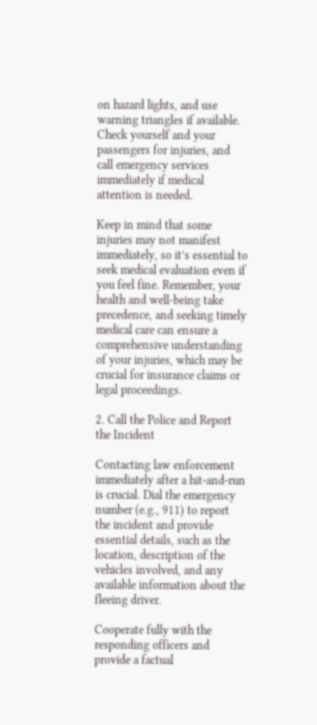on hazard lights, and use warning triangles if available. Check yourself and your passengers for injuries, and call emergency services immediately if medical attention is needed.

Keep in mind that some injuries may not manifest immediately, so it’s essential to seek medical evaluation even if you feel fine. Remember, your health and well-being take precedence, and seeking timely medical care can ensure a comprehensive understanding of your injuries, which may be crucial for insurance claims or legal proceedings.

2. Call the Police and Report the Incident

Contacting law enforcement immediately after a hit-and-run is crucial. Dial the emergency number (e.g., 911) to report the incident and provide essential details, such as the location, description of the vehicles involved, and any available information about the fleeing driver.

Cooperate fully with the responding officers and provide a factual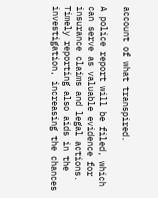account of what transpired.

A police report will be filed, which can serve as valuable evidence for insurance claims and legal actions. Timely reporting also aids in the investigation, increasing the chances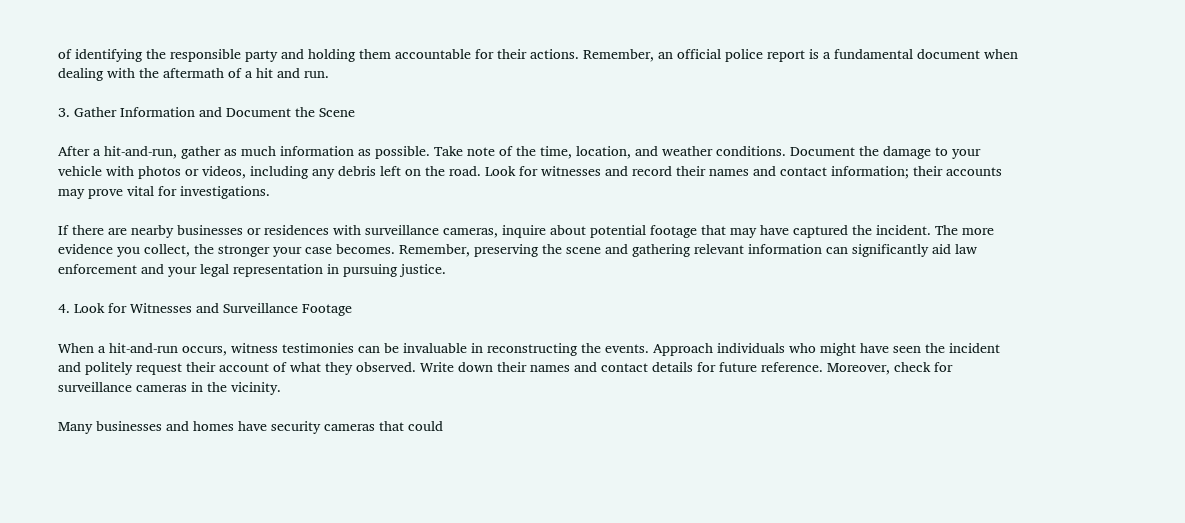of identifying the responsible party and holding them accountable for their actions. Remember, an official police report is a fundamental document when dealing with the aftermath of a hit and run.

3. Gather Information and Document the Scene

After a hit-and-run, gather as much information as possible. Take note of the time, location, and weather conditions. Document the damage to your vehicle with photos or videos, including any debris left on the road. Look for witnesses and record their names and contact information; their accounts may prove vital for investigations.

If there are nearby businesses or residences with surveillance cameras, inquire about potential footage that may have captured the incident. The more evidence you collect, the stronger your case becomes. Remember, preserving the scene and gathering relevant information can significantly aid law enforcement and your legal representation in pursuing justice.

4. Look for Witnesses and Surveillance Footage

When a hit-and-run occurs, witness testimonies can be invaluable in reconstructing the events. Approach individuals who might have seen the incident and politely request their account of what they observed. Write down their names and contact details for future reference. Moreover, check for surveillance cameras in the vicinity.

Many businesses and homes have security cameras that could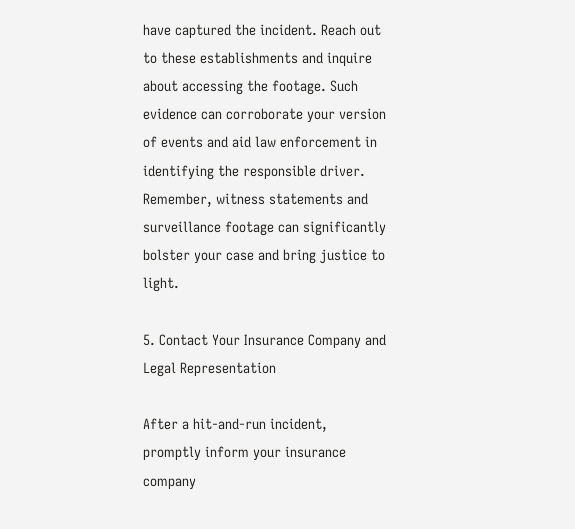have captured the incident. Reach out to these establishments and inquire about accessing the footage. Such evidence can corroborate your version of events and aid law enforcement in identifying the responsible driver. Remember, witness statements and surveillance footage can significantly bolster your case and bring justice to light.

5. Contact Your Insurance Company and Legal Representation

After a hit-and-run incident, promptly inform your insurance company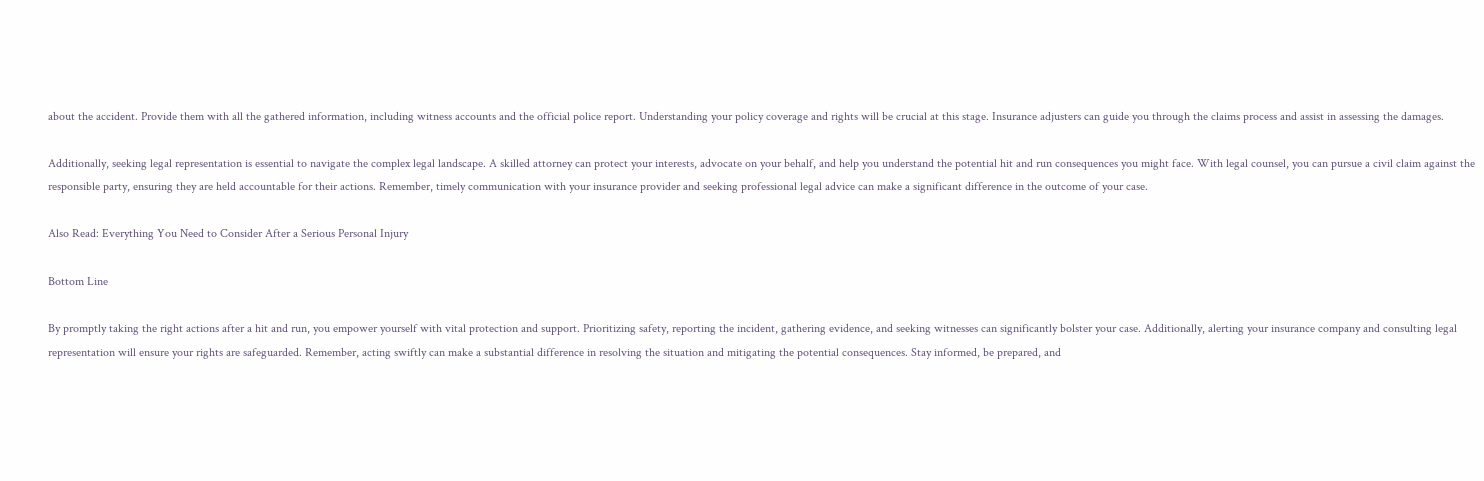about the accident. Provide them with all the gathered information, including witness accounts and the official police report. Understanding your policy coverage and rights will be crucial at this stage. Insurance adjusters can guide you through the claims process and assist in assessing the damages.

Additionally, seeking legal representation is essential to navigate the complex legal landscape. A skilled attorney can protect your interests, advocate on your behalf, and help you understand the potential hit and run consequences you might face. With legal counsel, you can pursue a civil claim against the responsible party, ensuring they are held accountable for their actions. Remember, timely communication with your insurance provider and seeking professional legal advice can make a significant difference in the outcome of your case.

Also Read: Everything You Need to Consider After a Serious Personal Injury

Bottom Line

By promptly taking the right actions after a hit and run, you empower yourself with vital protection and support. Prioritizing safety, reporting the incident, gathering evidence, and seeking witnesses can significantly bolster your case. Additionally, alerting your insurance company and consulting legal representation will ensure your rights are safeguarded. Remember, acting swiftly can make a substantial difference in resolving the situation and mitigating the potential consequences. Stay informed, be prepared, and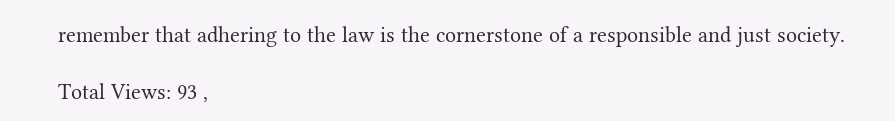remember that adhering to the law is the cornerstone of a responsible and just society.

Total Views: 93 ,